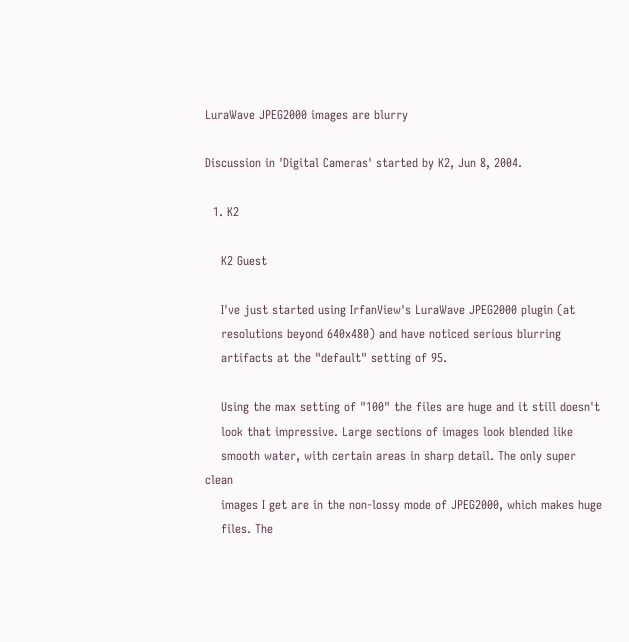LuraWave JPEG2000 images are blurry

Discussion in 'Digital Cameras' started by K2, Jun 8, 2004.

  1. K2

    K2 Guest

    I've just started using IrfanView's LuraWave JPEG2000 plugin (at
    resolutions beyond 640x480) and have noticed serious blurring
    artifacts at the "default" setting of 95.

    Using the max setting of "100" the files are huge and it still doesn't
    look that impressive. Large sections of images look blended like
    smooth water, with certain areas in sharp detail. The only super clean
    images I get are in the non-lossy mode of JPEG2000, which makes huge
    files. The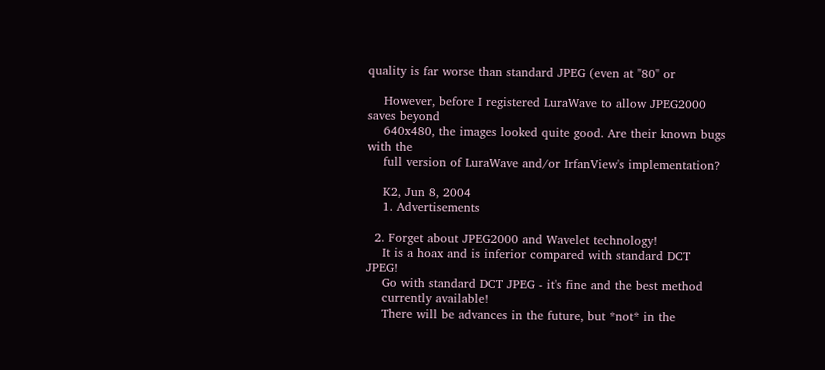quality is far worse than standard JPEG (even at "80" or

    However, before I registered LuraWave to allow JPEG2000 saves beyond
    640x480, the images looked quite good. Are their known bugs with the
    full version of LuraWave and/or IrfanView's implementation?

    K2, Jun 8, 2004
    1. Advertisements

  2. Forget about JPEG2000 and Wavelet technology!
    It is a hoax and is inferior compared with standard DCT JPEG!
    Go with standard DCT JPEG - it's fine and the best method
    currently available!
    There will be advances in the future, but *not* in the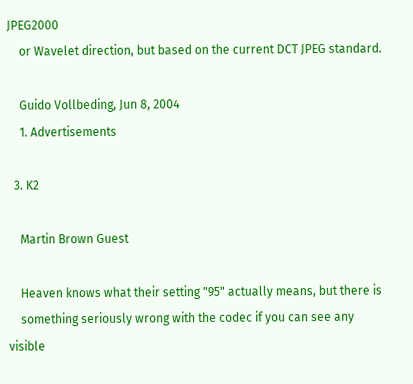JPEG2000
    or Wavelet direction, but based on the current DCT JPEG standard.

    Guido Vollbeding, Jun 8, 2004
    1. Advertisements

  3. K2

    Martin Brown Guest

    Heaven knows what their setting "95" actually means, but there is
    something seriously wrong with the codec if you can see any visible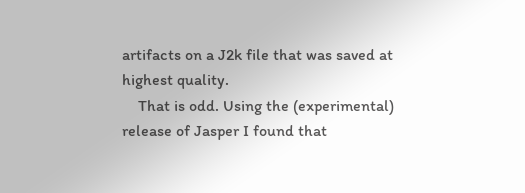artifacts on a J2k file that was saved at highest quality.
    That is odd. Using the (experimental) release of Jasper I found that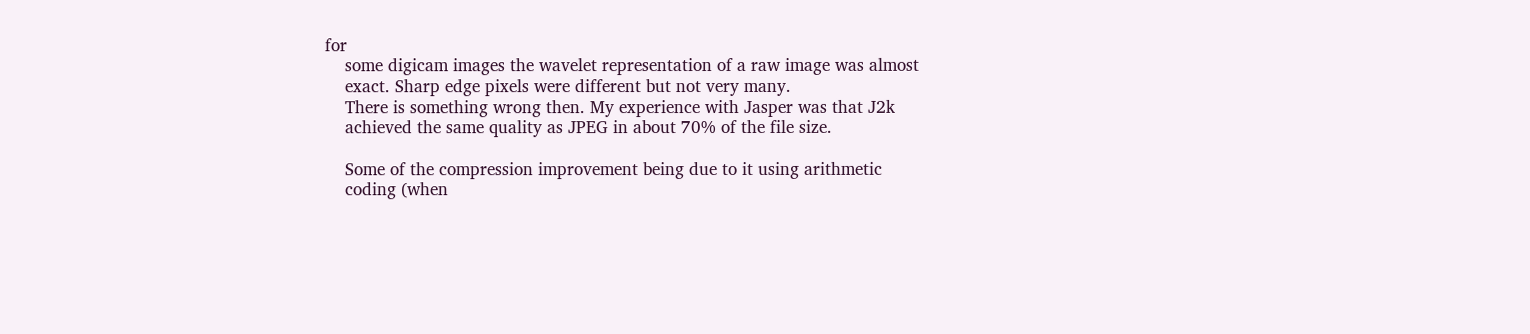for
    some digicam images the wavelet representation of a raw image was almost
    exact. Sharp edge pixels were different but not very many.
    There is something wrong then. My experience with Jasper was that J2k
    achieved the same quality as JPEG in about 70% of the file size.

    Some of the compression improvement being due to it using arithmetic
    coding (when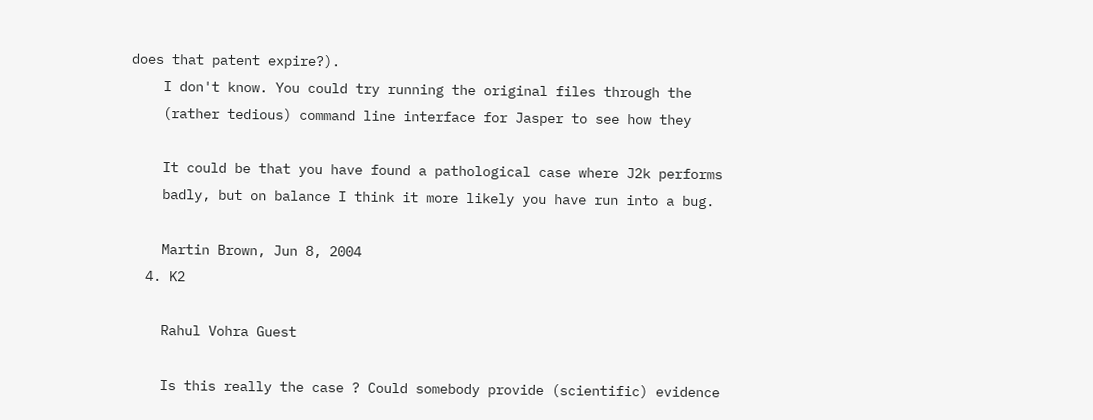does that patent expire?).
    I don't know. You could try running the original files through the
    (rather tedious) command line interface for Jasper to see how they

    It could be that you have found a pathological case where J2k performs
    badly, but on balance I think it more likely you have run into a bug.

    Martin Brown, Jun 8, 2004
  4. K2

    Rahul Vohra Guest

    Is this really the case ? Could somebody provide (scientific) evidence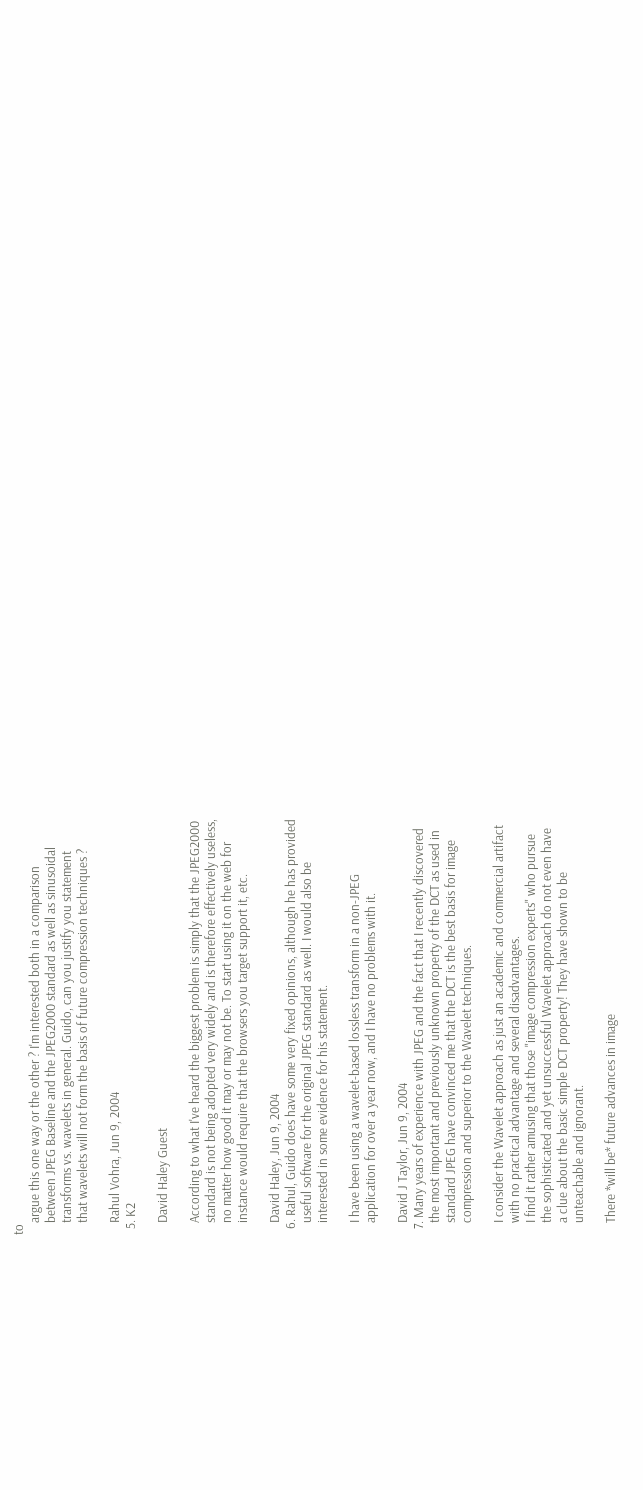to
    argue this one way or the other ? I'm interested both in a comparison
    between JPEG Baseline and the JPEG2000 standard as well as sinusoidal
    transforms vs. wavelets in general. Guido, can you justify you statement
    that wavelets will not form the basis of future compression techniques ?

    Rahul Vohra, Jun 9, 2004
  5. K2

    David Haley Guest

    According to what I've heard the biggest problem is simply that the JPEG2000
    standard is not being adopted very widely and is therefore effectively useless,
    no matter how good it may or may not be. To start using it on the web for
    instance would require that the browsers you target support it, etc.

    David Haley, Jun 9, 2004
  6. Rahul, Guido does have some very fixed opinions, although he has provided
    useful software for the original JPEG standard as well. I would also be
    interested in some evidence for his statement.

    I have been using a wavelet-based lossless transform in a non-JPEG
    application for over a year now, and I have no problems with it.

    David J Taylor, Jun 9, 2004
  7. Many years of experience with JPEG and the fact that I recently discovered
    the most important and previously unknown property of the DCT as used in
    standard JPEG have convinced me that the DCT is the best basis for image
    compression and superior to the Wavelet techniques.

    I consider the Wavelet approach as just an academic and commercial artifact
    with no practical advantage and several disadvantages.
    I find it rather amusing that those "image compression experts" who pursue
    the sophisticated and yet unsuccessful Wavelet approach do not even have
    a clue about the basic simple DCT property! They have shown to be
    unteachable and ignorant.

    There *will be* future advances in image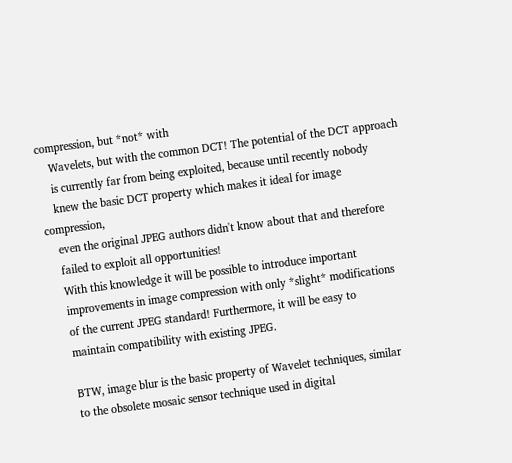compression, but *not* with
    Wavelets, but with the common DCT! The potential of the DCT approach
    is currently far from being exploited, because until recently nobody
    knew the basic DCT property which makes it ideal for image compression,
    even the original JPEG authors didn't know about that and therefore
    failed to exploit all opportunities!
    With this knowledge it will be possible to introduce important
    improvements in image compression with only *slight* modifications
    of the current JPEG standard! Furthermore, it will be easy to
    maintain compatibility with existing JPEG.

    BTW, image blur is the basic property of Wavelet techniques, similar
    to the obsolete mosaic sensor technique used in digital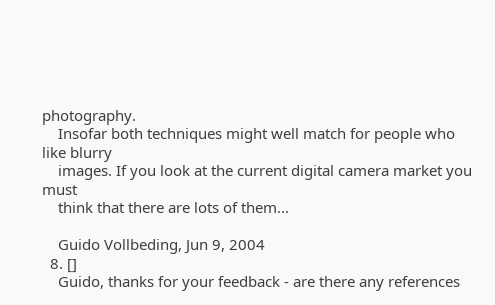photography.
    Insofar both techniques might well match for people who like blurry
    images. If you look at the current digital camera market you must
    think that there are lots of them...

    Guido Vollbeding, Jun 9, 2004
  8. []
    Guido, thanks for your feedback - are there any references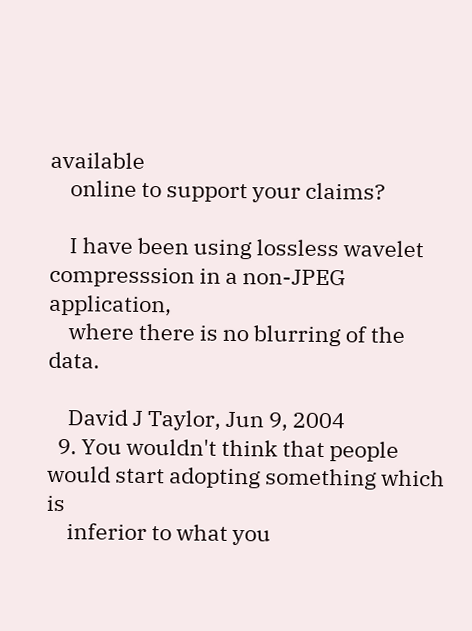available
    online to support your claims?

    I have been using lossless wavelet compresssion in a non-JPEG application,
    where there is no blurring of the data.

    David J Taylor, Jun 9, 2004
  9. You wouldn't think that people would start adopting something which is
    inferior to what you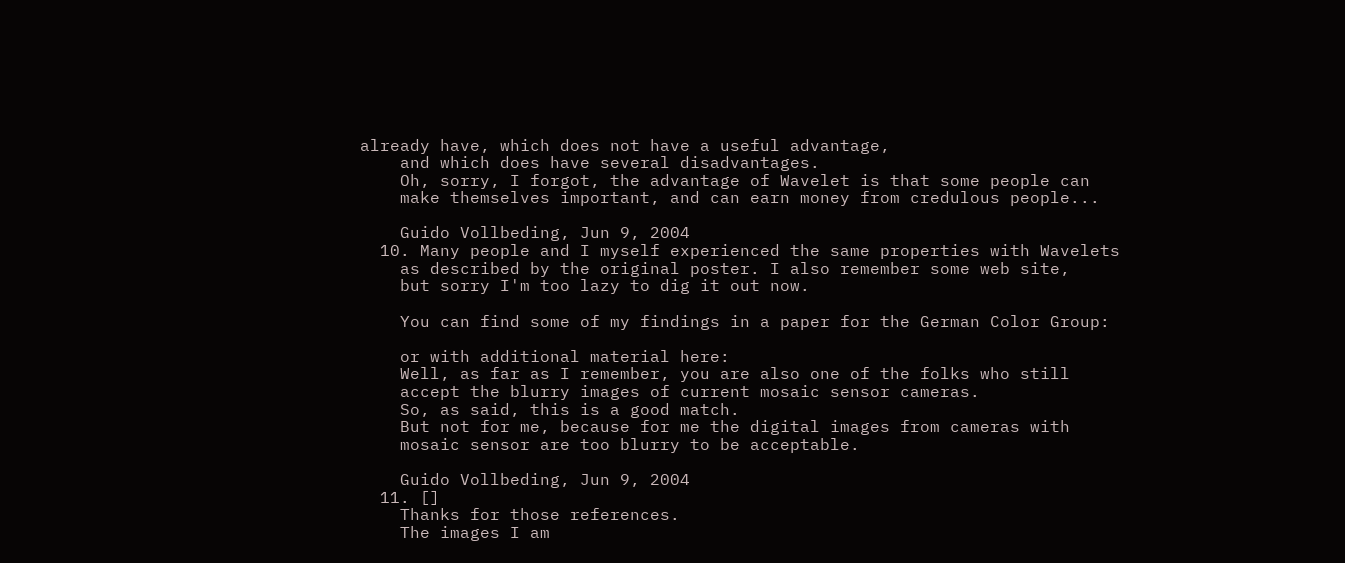already have, which does not have a useful advantage,
    and which does have several disadvantages.
    Oh, sorry, I forgot, the advantage of Wavelet is that some people can
    make themselves important, and can earn money from credulous people...

    Guido Vollbeding, Jun 9, 2004
  10. Many people and I myself experienced the same properties with Wavelets
    as described by the original poster. I also remember some web site,
    but sorry I'm too lazy to dig it out now.

    You can find some of my findings in a paper for the German Color Group:

    or with additional material here:
    Well, as far as I remember, you are also one of the folks who still
    accept the blurry images of current mosaic sensor cameras.
    So, as said, this is a good match.
    But not for me, because for me the digital images from cameras with
    mosaic sensor are too blurry to be acceptable.

    Guido Vollbeding, Jun 9, 2004
  11. []
    Thanks for those references.
    The images I am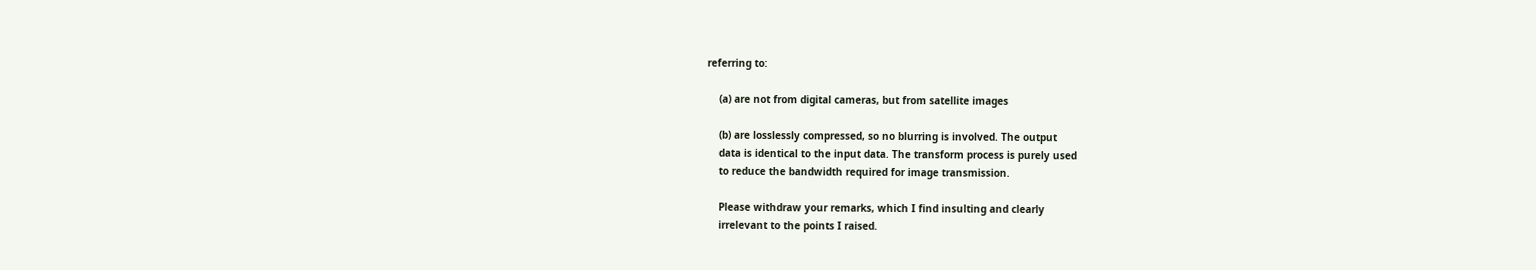referring to:

    (a) are not from digital cameras, but from satellite images

    (b) are losslessly compressed, so no blurring is involved. The output
    data is identical to the input data. The transform process is purely used
    to reduce the bandwidth required for image transmission.

    Please withdraw your remarks, which I find insulting and clearly
    irrelevant to the points I raised.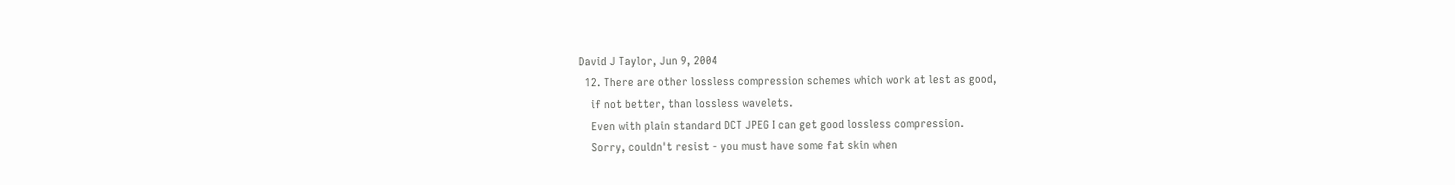David J Taylor, Jun 9, 2004
  12. There are other lossless compression schemes which work at lest as good,
    if not better, than lossless wavelets.
    Even with plain standard DCT JPEG I can get good lossless compression.
    Sorry, couldn't resist - you must have some fat skin when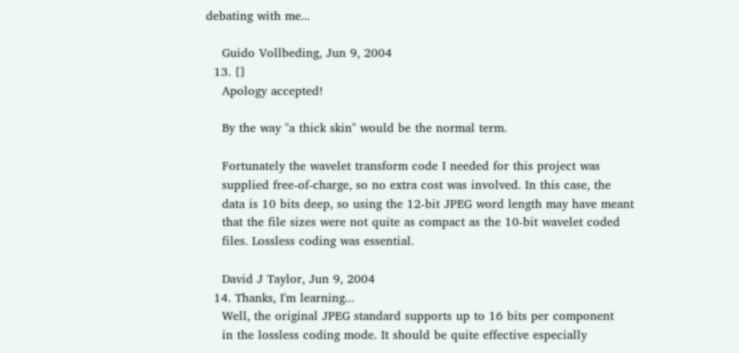debating with me...

    Guido Vollbeding, Jun 9, 2004
  13. []
    Apology accepted!

    By the way "a thick skin" would be the normal term.

    Fortunately the wavelet transform code I needed for this project was
    supplied free-of-charge, so no extra cost was involved. In this case, the
    data is 10 bits deep, so using the 12-bit JPEG word length may have meant
    that the file sizes were not quite as compact as the 10-bit wavelet coded
    files. Lossless coding was essential.

    David J Taylor, Jun 9, 2004
  14. Thanks, I'm learning...
    Well, the original JPEG standard supports up to 16 bits per component
    in the lossless coding mode. It should be quite effective especially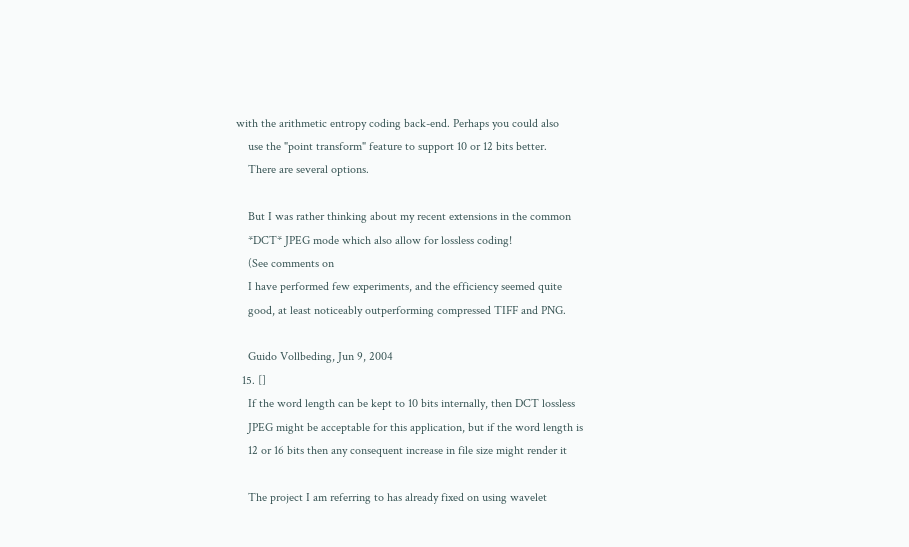with the arithmetic entropy coding back-end. Perhaps you could also
    use the "point transform" feature to support 10 or 12 bits better.
    There are several options.

    But I was rather thinking about my recent extensions in the common
    *DCT* JPEG mode which also allow for lossless coding!
    (See comments on
    I have performed few experiments, and the efficiency seemed quite
    good, at least noticeably outperforming compressed TIFF and PNG.

    Guido Vollbeding, Jun 9, 2004
  15. []
    If the word length can be kept to 10 bits internally, then DCT lossless
    JPEG might be acceptable for this application, but if the word length is
    12 or 16 bits then any consequent increase in file size might render it

    The project I am referring to has already fixed on using wavelet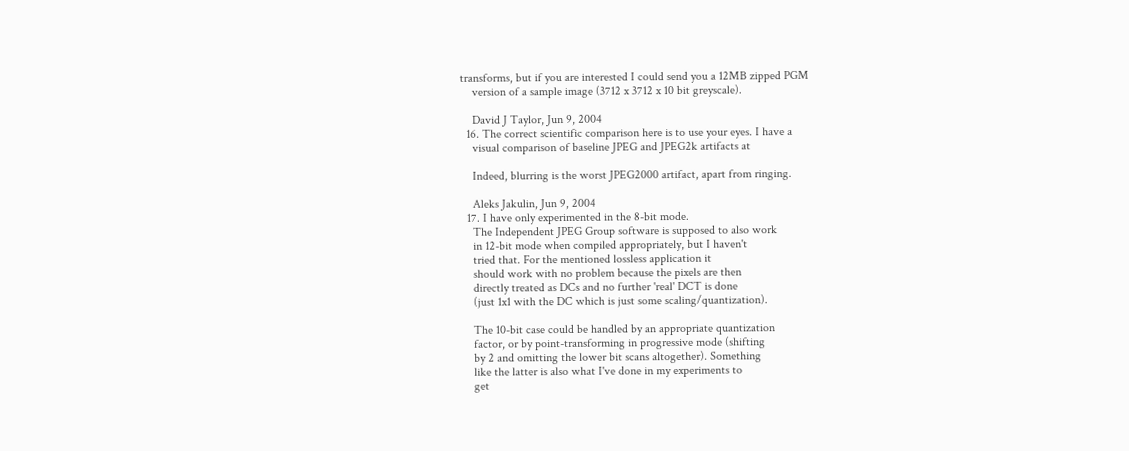transforms, but if you are interested I could send you a 12MB zipped PGM
    version of a sample image (3712 x 3712 x 10 bit greyscale).

    David J Taylor, Jun 9, 2004
  16. The correct scientific comparison here is to use your eyes. I have a
    visual comparison of baseline JPEG and JPEG2k artifacts at

    Indeed, blurring is the worst JPEG2000 artifact, apart from ringing.

    Aleks Jakulin, Jun 9, 2004
  17. I have only experimented in the 8-bit mode.
    The Independent JPEG Group software is supposed to also work
    in 12-bit mode when compiled appropriately, but I haven't
    tried that. For the mentioned lossless application it
    should work with no problem because the pixels are then
    directly treated as DCs and no further 'real' DCT is done
    (just 1x1 with the DC which is just some scaling/quantization).

    The 10-bit case could be handled by an appropriate quantization
    factor, or by point-transforming in progressive mode (shifting
    by 2 and omitting the lower bit scans altogether). Something
    like the latter is also what I've done in my experiments to
    get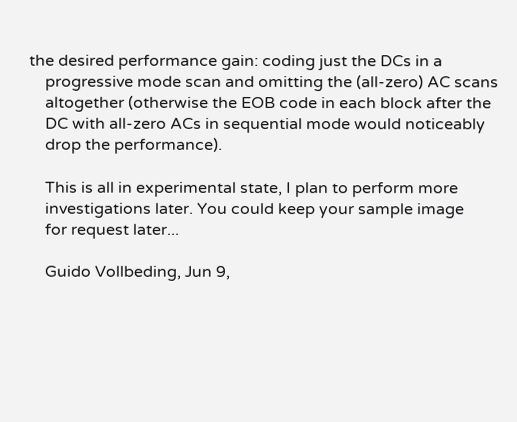the desired performance gain: coding just the DCs in a
    progressive mode scan and omitting the (all-zero) AC scans
    altogether (otherwise the EOB code in each block after the
    DC with all-zero ACs in sequential mode would noticeably
    drop the performance).

    This is all in experimental state, I plan to perform more
    investigations later. You could keep your sample image
    for request later...

    Guido Vollbeding, Jun 9,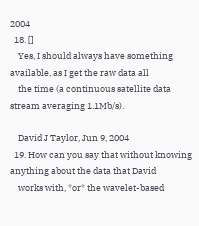2004
  18. []
    Yes, I should always have something available, as I get the raw data all
    the time (a continuous satellite data stream averaging 1.1Mb/s).

    David J Taylor, Jun 9, 2004
  19. How can you say that without knowing anything about the data that David
    works with, *or* the wavelet-based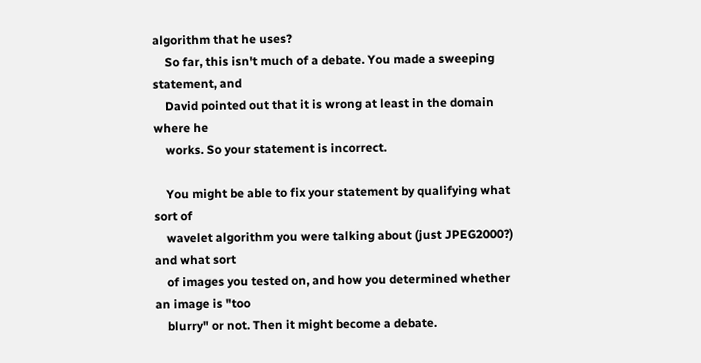algorithm that he uses?
    So far, this isn't much of a debate. You made a sweeping statement, and
    David pointed out that it is wrong at least in the domain where he
    works. So your statement is incorrect.

    You might be able to fix your statement by qualifying what sort of
    wavelet algorithm you were talking about (just JPEG2000?) and what sort
    of images you tested on, and how you determined whether an image is "too
    blurry" or not. Then it might become a debate.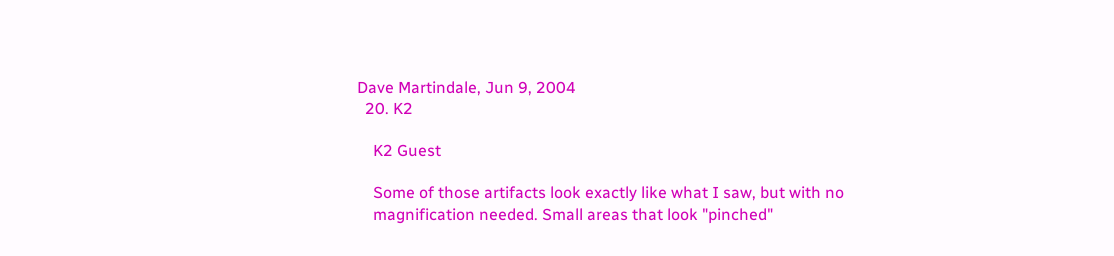Dave Martindale, Jun 9, 2004
  20. K2

    K2 Guest

    Some of those artifacts look exactly like what I saw, but with no
    magnification needed. Small areas that look "pinched"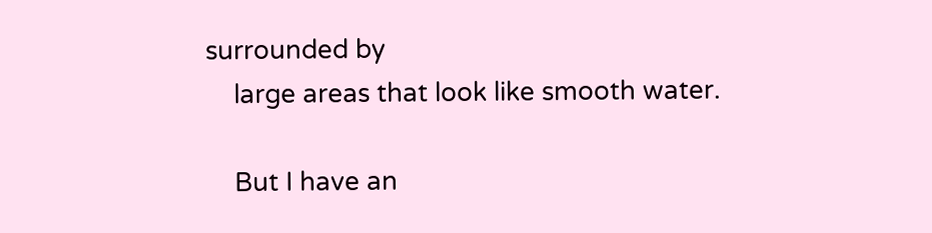surrounded by
    large areas that look like smooth water.

    But I have an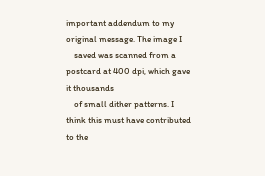important addendum to my original message. The image I
    saved was scanned from a postcard at 400 dpi, which gave it thousands
    of small dither patterns. I think this must have contributed to the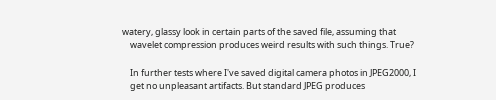watery, glassy look in certain parts of the saved file, assuming that
    wavelet compression produces weird results with such things. True?

    In further tests where I've saved digital camera photos in JPEG2000, I
    get no unpleasant artifacts. But standard JPEG produces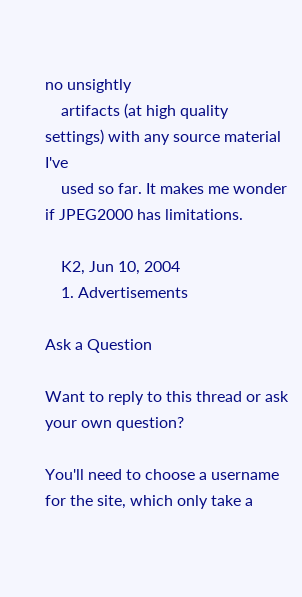no unsightly
    artifacts (at high quality settings) with any source material I've
    used so far. It makes me wonder if JPEG2000 has limitations.

    K2, Jun 10, 2004
    1. Advertisements

Ask a Question

Want to reply to this thread or ask your own question?

You'll need to choose a username for the site, which only take a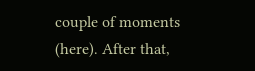couple of moments (here). After that,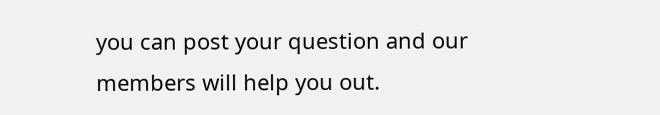you can post your question and our members will help you out.